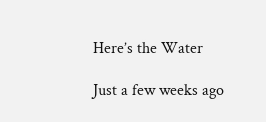Here’s the Water

Just a few weeks ago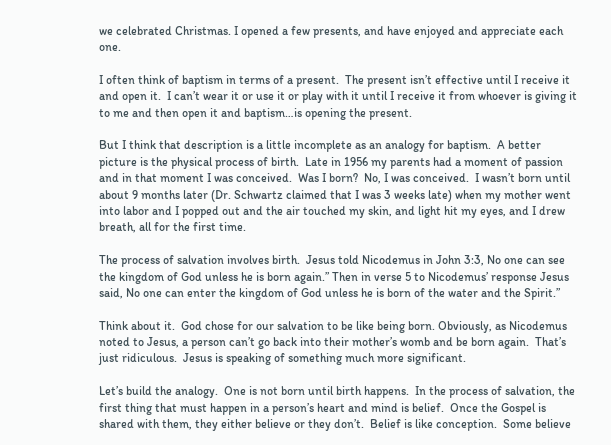we celebrated Christmas. I opened a few presents, and have enjoyed and appreciate each one.

I often think of baptism in terms of a present.  The present isn’t effective until I receive it and open it.  I can’t wear it or use it or play with it until I receive it from whoever is giving it to me and then open it and baptism…is opening the present.

But I think that description is a little incomplete as an analogy for baptism.  A better picture is the physical process of birth.  Late in 1956 my parents had a moment of passion and in that moment I was conceived.  Was I born?  No, I was conceived.  I wasn’t born until about 9 months later (Dr. Schwartz claimed that I was 3 weeks late) when my mother went into labor and I popped out and the air touched my skin, and light hit my eyes, and I drew breath, all for the first time.

The process of salvation involves birth.  Jesus told Nicodemus in John 3:3, No one can see the kingdom of God unless he is born again.” Then in verse 5 to Nicodemus’ response Jesus said, No one can enter the kingdom of God unless he is born of the water and the Spirit.”

Think about it.  God chose for our salvation to be like being born. Obviously, as Nicodemus noted to Jesus, a person can’t go back into their mother’s womb and be born again.  That’s just ridiculous.  Jesus is speaking of something much more significant.

Let’s build the analogy.  One is not born until birth happens.  In the process of salvation, the first thing that must happen in a person’s heart and mind is belief.  Once the Gospel is shared with them, they either believe or they don’t.  Belief is like conception.  Some believe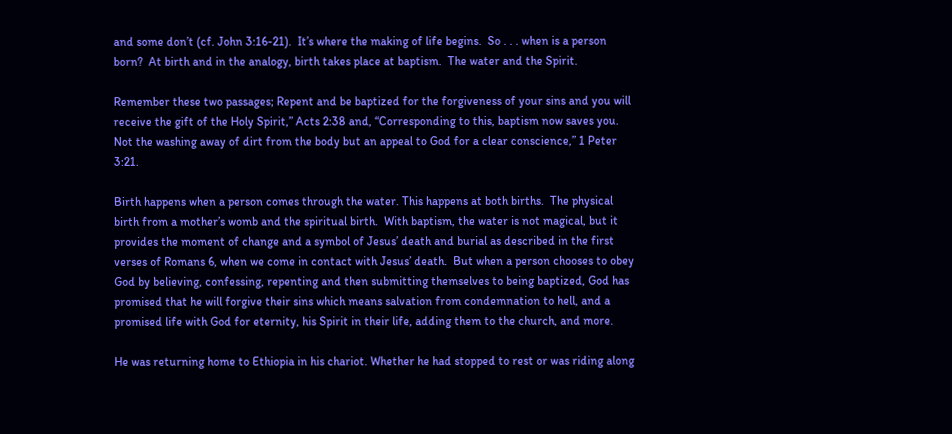and some don’t (cf. John 3:16-21).  It’s where the making of life begins.  So . . . when is a person born?  At birth and in the analogy, birth takes place at baptism.  The water and the Spirit.

Remember these two passages; Repent and be baptized for the forgiveness of your sins and you will receive the gift of the Holy Spirit,” Acts 2:38 and, “Corresponding to this, baptism now saves you. Not the washing away of dirt from the body but an appeal to God for a clear conscience,” 1 Peter 3:21.

Birth happens when a person comes through the water. This happens at both births.  The physical birth from a mother’s womb and the spiritual birth.  With baptism, the water is not magical, but it provides the moment of change and a symbol of Jesus’ death and burial as described in the first verses of Romans 6, when we come in contact with Jesus’ death.  But when a person chooses to obey God by believing, confessing, repenting and then submitting themselves to being baptized, God has promised that he will forgive their sins which means salvation from condemnation to hell, and a promised life with God for eternity, his Spirit in their life, adding them to the church, and more.

He was returning home to Ethiopia in his chariot. Whether he had stopped to rest or was riding along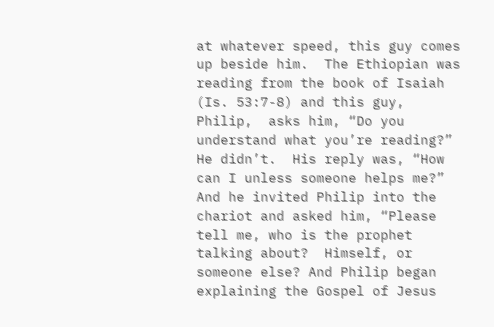at whatever speed, this guy comes up beside him.  The Ethiopian was reading from the book of Isaiah (Is. 53:7-8) and this guy, Philip,  asks him, “Do you understand what you’re reading?”  He didn’t.  His reply was, “How can I unless someone helps me?”  And he invited Philip into the chariot and asked him, “Please tell me, who is the prophet talking about?  Himself, or someone else? And Philip began explaining the Gospel of Jesus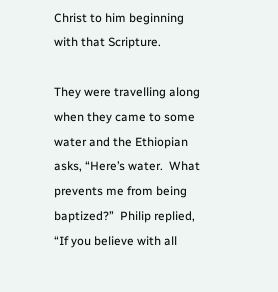Christ to him beginning with that Scripture.

They were travelling along when they came to some water and the Ethiopian asks, “Here’s water.  What prevents me from being baptized?”  Philip replied, “If you believe with all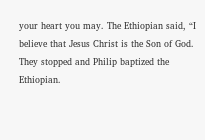your heart you may. The Ethiopian said, “I believe that Jesus Christ is the Son of God. They stopped and Philip baptized the Ethiopian.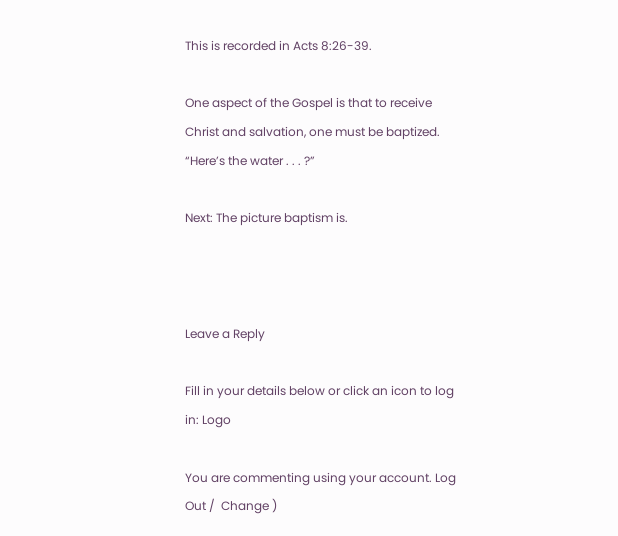This is recorded in Acts 8:26-39.

One aspect of the Gospel is that to receive Christ and salvation, one must be baptized.  “Here’s the water . . . ?”

Next: The picture baptism is.



Leave a Reply

Fill in your details below or click an icon to log in: Logo

You are commenting using your account. Log Out /  Change )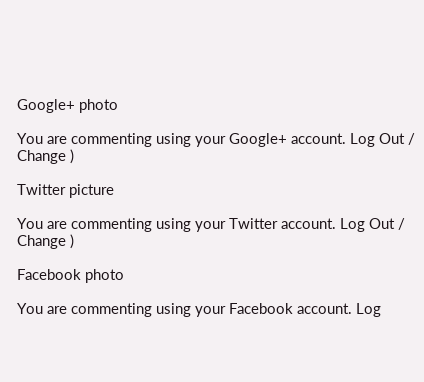Google+ photo

You are commenting using your Google+ account. Log Out /  Change )

Twitter picture

You are commenting using your Twitter account. Log Out /  Change )

Facebook photo

You are commenting using your Facebook account. Log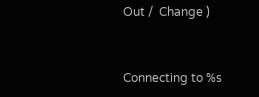Out /  Change )


Connecting to %s